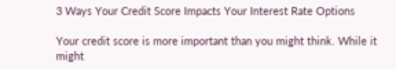3 Ways Your Credit Score Impacts Your Interest Rate Options

Your credit score is more important than you might think. While it might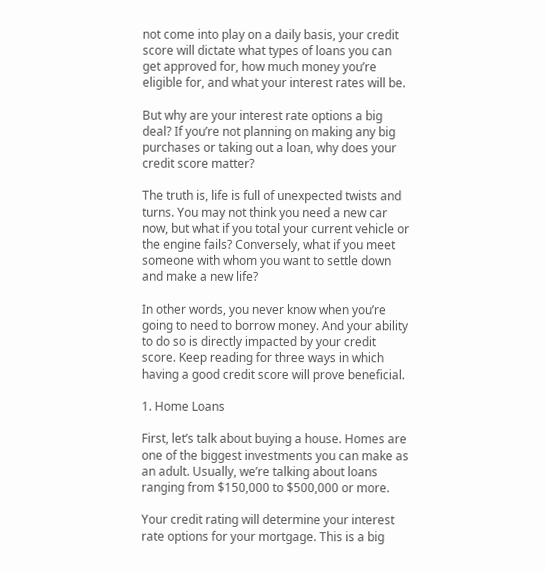not come into play on a daily basis, your credit score will dictate what types of loans you can get approved for, how much money you’re eligible for, and what your interest rates will be.

But why are your interest rate options a big deal? If you’re not planning on making any big purchases or taking out a loan, why does your credit score matter?

The truth is, life is full of unexpected twists and turns. You may not think you need a new car now, but what if you total your current vehicle or the engine fails? Conversely, what if you meet someone with whom you want to settle down and make a new life?

In other words, you never know when you’re going to need to borrow money. And your ability to do so is directly impacted by your credit score. Keep reading for three ways in which having a good credit score will prove beneficial.

1. Home Loans

First, let’s talk about buying a house. Homes are one of the biggest investments you can make as an adult. Usually, we’re talking about loans ranging from $150,000 to $500,000 or more.

Your credit rating will determine your interest rate options for your mortgage. This is a big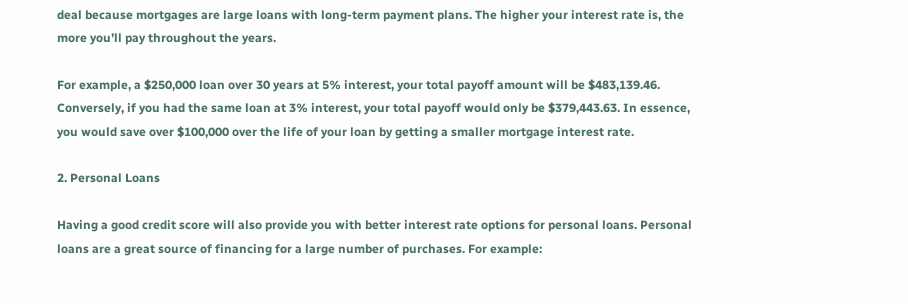deal because mortgages are large loans with long-term payment plans. The higher your interest rate is, the more you’ll pay throughout the years.

For example, a $250,000 loan over 30 years at 5% interest, your total payoff amount will be $483,139.46. Conversely, if you had the same loan at 3% interest, your total payoff would only be $379,443.63. In essence, you would save over $100,000 over the life of your loan by getting a smaller mortgage interest rate.

2. Personal Loans

Having a good credit score will also provide you with better interest rate options for personal loans. Personal loans are a great source of financing for a large number of purchases. For example: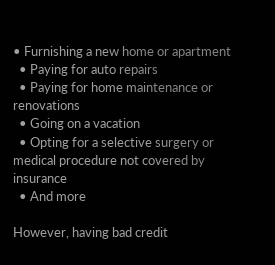• Furnishing a new home or apartment
  • Paying for auto repairs
  • Paying for home maintenance or renovations
  • Going on a vacation
  • Opting for a selective surgery or medical procedure not covered by insurance
  • And more

However, having bad credit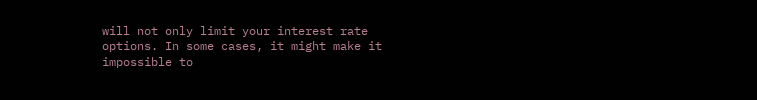will not only limit your interest rate options. In some cases, it might make it impossible to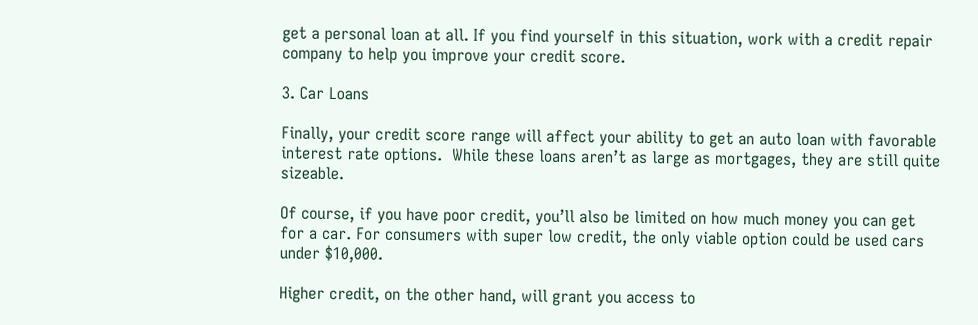get a personal loan at all. If you find yourself in this situation, work with a credit repair company to help you improve your credit score.

3. Car Loans

Finally, your credit score range will affect your ability to get an auto loan with favorable interest rate options.  While these loans aren’t as large as mortgages, they are still quite sizeable.

Of course, if you have poor credit, you’ll also be limited on how much money you can get for a car. For consumers with super low credit, the only viable option could be used cars under $10,000.

Higher credit, on the other hand, will grant you access to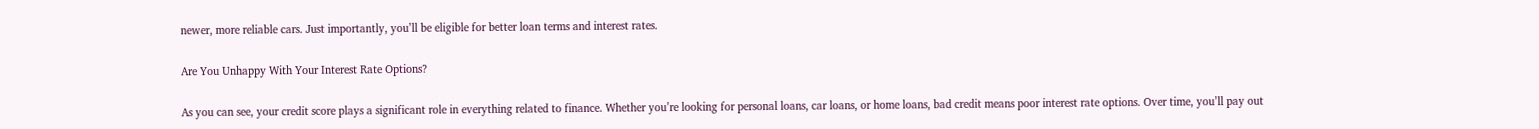newer, more reliable cars. Just importantly, you’ll be eligible for better loan terms and interest rates.

Are You Unhappy With Your Interest Rate Options?

As you can see, your credit score plays a significant role in everything related to finance. Whether you’re looking for personal loans, car loans, or home loans, bad credit means poor interest rate options. Over time, you’ll pay out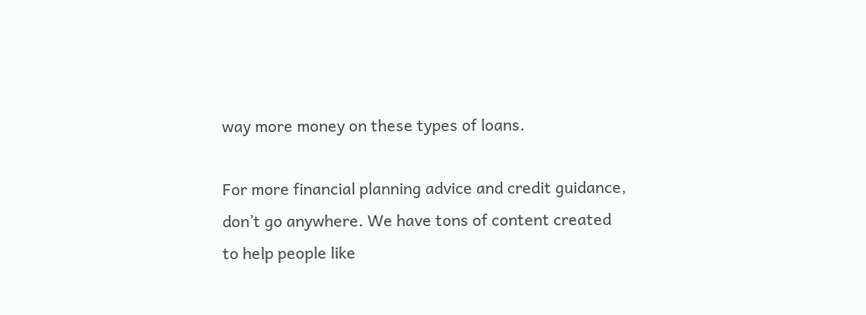way more money on these types of loans.

For more financial planning advice and credit guidance, don’t go anywhere. We have tons of content created to help people like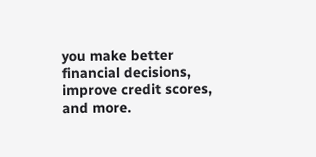you make better financial decisions, improve credit scores, and more.